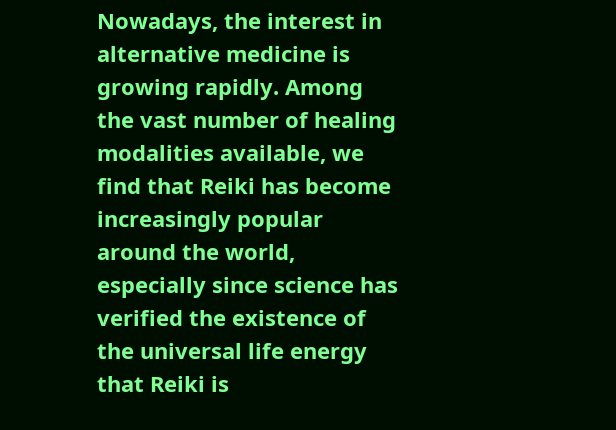Nowadays, the interest in alternative medicine is growing rapidly. Among the vast number of healing modalities available, we find that Reiki has become increasingly popular around the world, especially since science has verified the existence of the universal life energy that Reiki is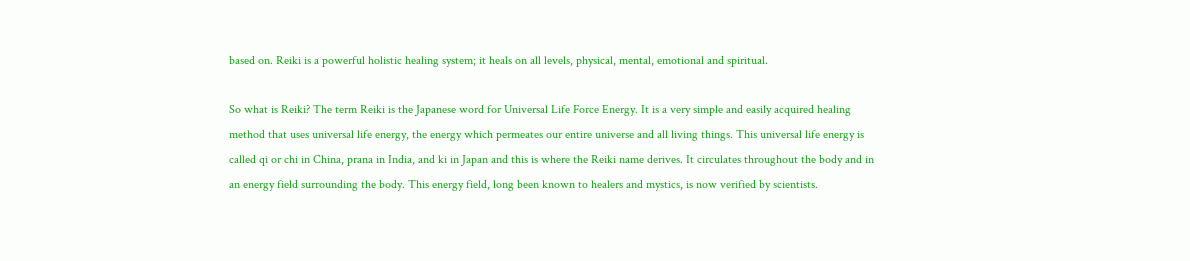based on. Reiki is a powerful holistic healing system; it heals on all levels, physical, mental, emotional and spiritual.

So what is Reiki? The term Reiki is the Japanese word for Universal Life Force Energy. It is a very simple and easily acquired healing method that uses universal life energy, the energy which permeates our entire universe and all living things. This universal life energy is called qi or chi in China, prana in India, and ki in Japan and this is where the Reiki name derives. It circulates throughout the body and in an energy field surrounding the body. This energy field, long been known to healers and mystics, is now verified by scientists.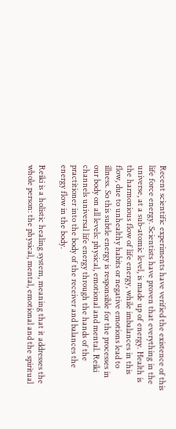Recent scientific experiments have verified the existence of this life force energy. Scientists have proven that everything in the universe, at a sub-atomic level, is made up of energy. Health is the harmonious flow of life energy, while imbalances in this flow, due to unhealthy habits or negative emotions lead to illness. So this subtle energy is responsible for the processes in our body on all levels: physical, emotional and mental. Reiki channels universal life energy through the hands of the practitioner into the body of the receiver and balances the energy flow in the body.

Reiki is a holistic healing system, meaning that it addresses the whole person: the physical, mental, emotional and the spiritual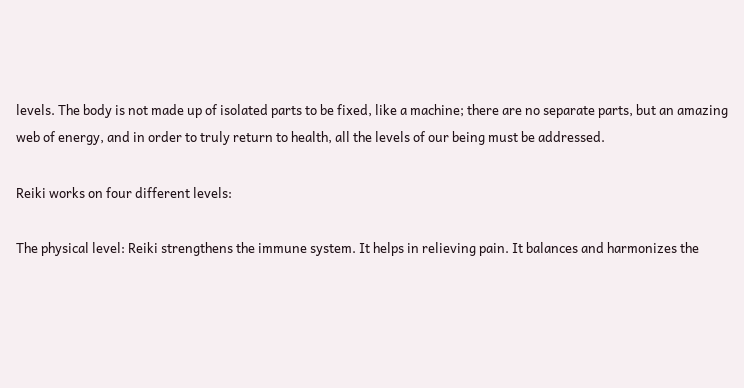levels. The body is not made up of isolated parts to be fixed, like a machine; there are no separate parts, but an amazing web of energy, and in order to truly return to health, all the levels of our being must be addressed.

Reiki works on four different levels:

The physical level: Reiki strengthens the immune system. It helps in relieving pain. It balances and harmonizes the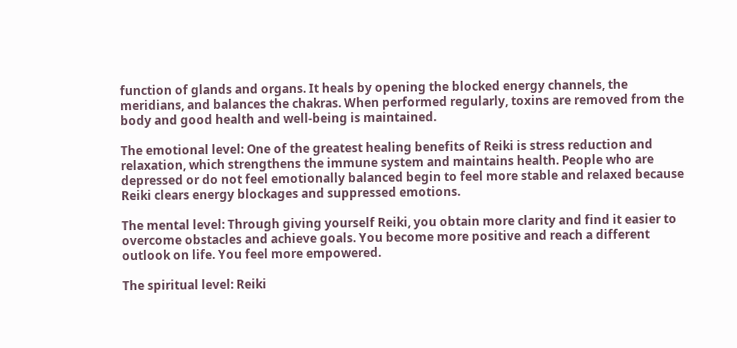function of glands and organs. It heals by opening the blocked energy channels, the meridians, and balances the chakras. When performed regularly, toxins are removed from the body and good health and well-being is maintained.

The emotional level: One of the greatest healing benefits of Reiki is stress reduction and relaxation, which strengthens the immune system and maintains health. People who are depressed or do not feel emotionally balanced begin to feel more stable and relaxed because Reiki clears energy blockages and suppressed emotions.

The mental level: Through giving yourself Reiki, you obtain more clarity and find it easier to overcome obstacles and achieve goals. You become more positive and reach a different outlook on life. You feel more empowered.

The spiritual level: Reiki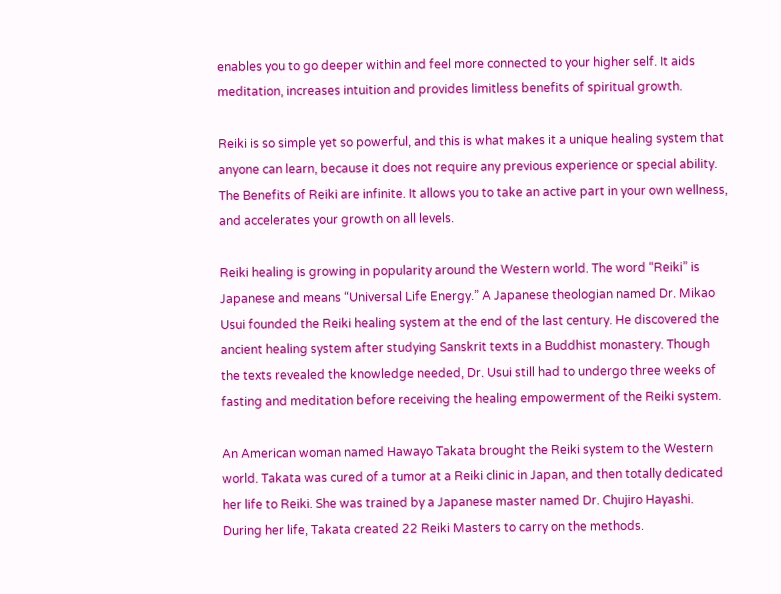enables you to go deeper within and feel more connected to your higher self. It aids meditation, increases intuition and provides limitless benefits of spiritual growth.

Reiki is so simple yet so powerful, and this is what makes it a unique healing system that anyone can learn, because it does not require any previous experience or special ability. The Benefits of Reiki are infinite. It allows you to take an active part in your own wellness, and accelerates your growth on all levels.

Reiki healing is growing in popularity around the Western world. The word “Reiki” is Japanese and means “Universal Life Energy.” A Japanese theologian named Dr. Mikao Usui founded the Reiki healing system at the end of the last century. He discovered the ancient healing system after studying Sanskrit texts in a Buddhist monastery. Though the texts revealed the knowledge needed, Dr. Usui still had to undergo three weeks of fasting and meditation before receiving the healing empowerment of the Reiki system.

An American woman named Hawayo Takata brought the Reiki system to the Western world. Takata was cured of a tumor at a Reiki clinic in Japan, and then totally dedicated her life to Reiki. She was trained by a Japanese master named Dr. Chujiro Hayashi. During her life, Takata created 22 Reiki Masters to carry on the methods.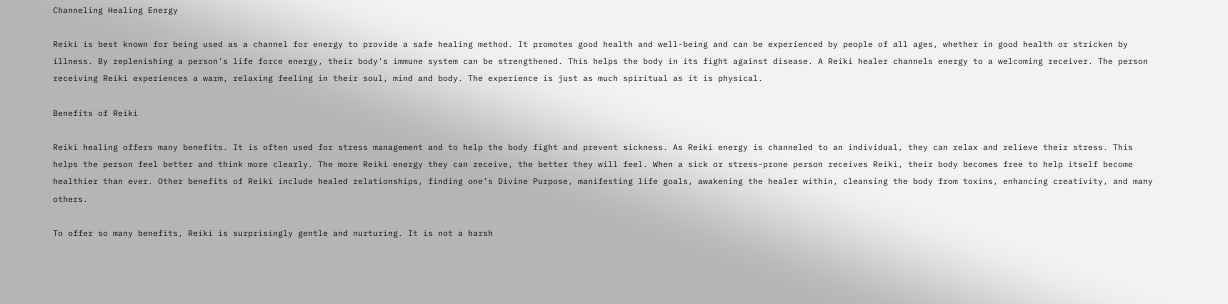Channeling Healing Energy

Reiki is best known for being used as a channel for energy to provide a safe healing method. It promotes good health and well-being and can be experienced by people of all ages, whether in good health or stricken by illness. By replenishing a person’s life force energy, their body’s immune system can be strengthened. This helps the body in its fight against disease. A Reiki healer channels energy to a welcoming receiver. The person receiving Reiki experiences a warm, relaxing feeling in their soul, mind and body. The experience is just as much spiritual as it is physical.

Benefits of Reiki

Reiki healing offers many benefits. It is often used for stress management and to help the body fight and prevent sickness. As Reiki energy is channeled to an individual, they can relax and relieve their stress. This helps the person feel better and think more clearly. The more Reiki energy they can receive, the better they will feel. When a sick or stress-prone person receives Reiki, their body becomes free to help itself become healthier than ever. Other benefits of Reiki include healed relationships, finding one’s Divine Purpose, manifesting life goals, awakening the healer within, cleansing the body from toxins, enhancing creativity, and many others.

To offer so many benefits, Reiki is surprisingly gentle and nurturing. It is not a harsh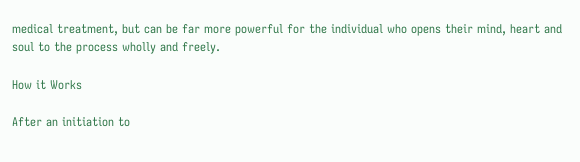medical treatment, but can be far more powerful for the individual who opens their mind, heart and soul to the process wholly and freely.

How it Works

After an initiation to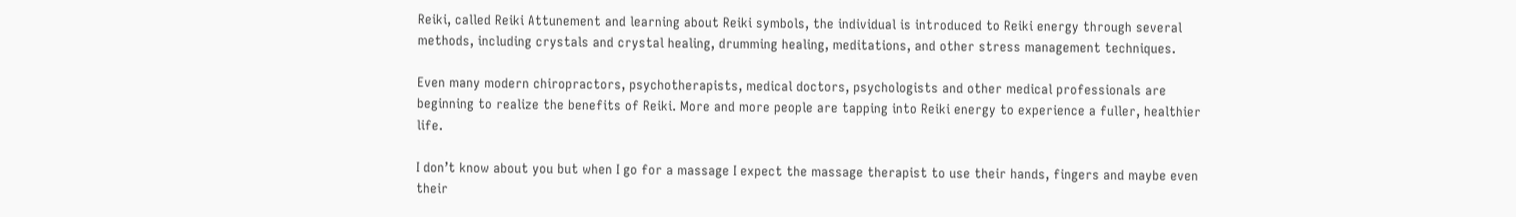Reiki, called Reiki Attunement and learning about Reiki symbols, the individual is introduced to Reiki energy through several methods, including crystals and crystal healing, drumming healing, meditations, and other stress management techniques.

Even many modern chiropractors, psychotherapists, medical doctors, psychologists and other medical professionals are beginning to realize the benefits of Reiki. More and more people are tapping into Reiki energy to experience a fuller, healthier life.

I don’t know about you but when I go for a massage I expect the massage therapist to use their hands, fingers and maybe even their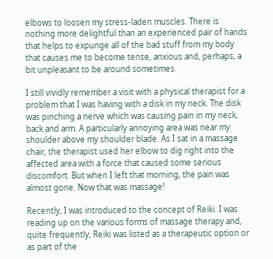elbows to loosen my stress-laden muscles. There is nothing more delightful than an experienced pair of hands that helps to expunge all of the bad stuff from my body that causes me to become tense, anxious and, perhaps, a bit unpleasant to be around sometimes.

I still vividly remember a visit with a physical therapist for a problem that I was having with a disk in my neck. The disk was pinching a nerve which was causing pain in my neck, back and arm. A particularly annoying area was near my shoulder above my shoulder blade. As I sat in a massage chair, the therapist used her elbow to dig right into the affected area with a force that caused some serious discomfort. But when I left that morning, the pain was almost gone. Now that was massage!

Recently, I was introduced to the concept of Reiki. I was reading up on the various forms of massage therapy and, quite frequently, Reiki was listed as a therapeutic option or as part of the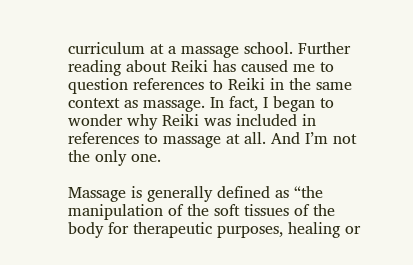curriculum at a massage school. Further reading about Reiki has caused me to question references to Reiki in the same context as massage. In fact, I began to wonder why Reiki was included in references to massage at all. And I’m not the only one.

Massage is generally defined as “the manipulation of the soft tissues of the body for therapeutic purposes, healing or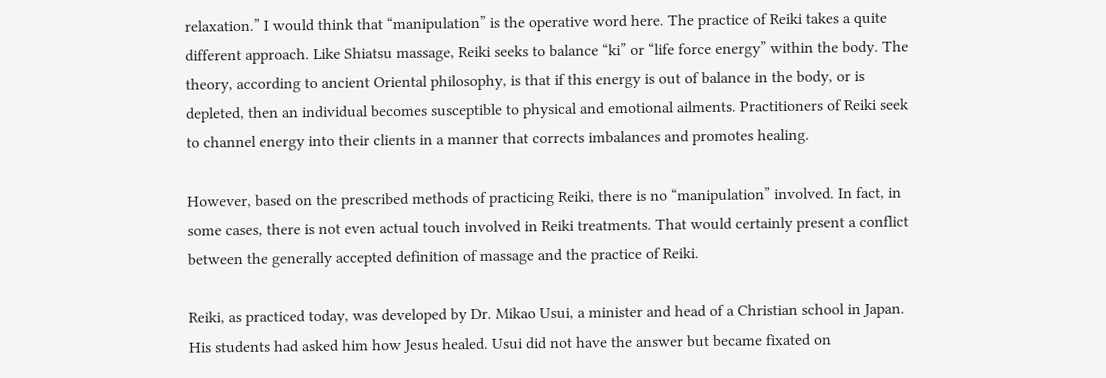relaxation.” I would think that “manipulation” is the operative word here. The practice of Reiki takes a quite different approach. Like Shiatsu massage, Reiki seeks to balance “ki” or “life force energy” within the body. The theory, according to ancient Oriental philosophy, is that if this energy is out of balance in the body, or is depleted, then an individual becomes susceptible to physical and emotional ailments. Practitioners of Reiki seek to channel energy into their clients in a manner that corrects imbalances and promotes healing.

However, based on the prescribed methods of practicing Reiki, there is no “manipulation” involved. In fact, in some cases, there is not even actual touch involved in Reiki treatments. That would certainly present a conflict between the generally accepted definition of massage and the practice of Reiki.

Reiki, as practiced today, was developed by Dr. Mikao Usui, a minister and head of a Christian school in Japan. His students had asked him how Jesus healed. Usui did not have the answer but became fixated on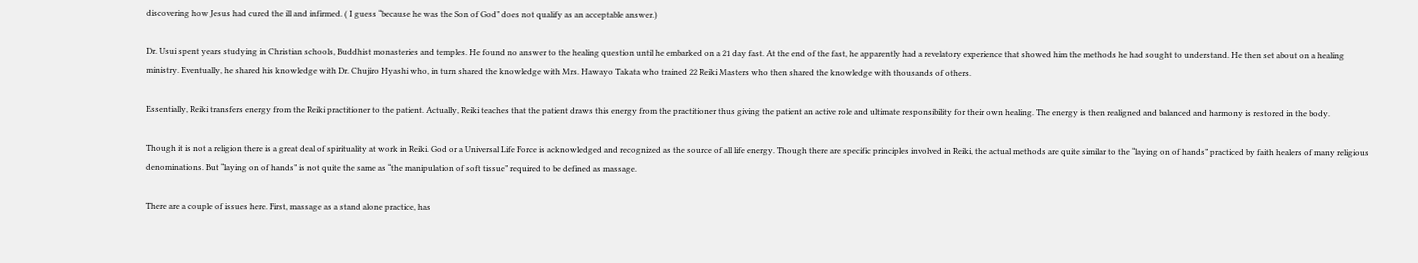discovering how Jesus had cured the ill and infirmed. ( I guess “because he was the Son of God” does not qualify as an acceptable answer.)

Dr. Usui spent years studying in Christian schools, Buddhist monasteries and temples. He found no answer to the healing question until he embarked on a 21 day fast. At the end of the fast, he apparently had a revelatory experience that showed him the methods he had sought to understand. He then set about on a healing ministry. Eventually, he shared his knowledge with Dr. Chujiro Hyashi who, in turn shared the knowledge with Mrs. Hawayo Takata who trained 22 Reiki Masters who then shared the knowledge with thousands of others.

Essentially, Reiki transfers energy from the Reiki practitioner to the patient. Actually, Reiki teaches that the patient draws this energy from the practitioner thus giving the patient an active role and ultimate responsibility for their own healing. The energy is then realigned and balanced and harmony is restored in the body.

Though it is not a religion there is a great deal of spirituality at work in Reiki. God or a Universal Life Force is acknowledged and recognized as the source of all life energy. Though there are specific principles involved in Reiki, the actual methods are quite similar to the “laying on of hands” practiced by faith healers of many religious denominations. But “laying on of hands” is not quite the same as “the manipulation of soft tissue” required to be defined as massage.

There are a couple of issues here. First, massage as a stand alone practice, has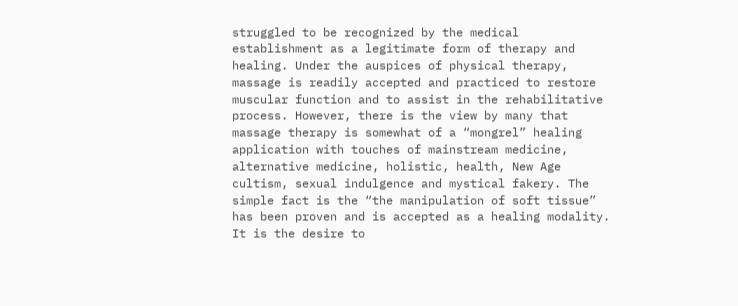struggled to be recognized by the medical establishment as a legitimate form of therapy and healing. Under the auspices of physical therapy, massage is readily accepted and practiced to restore muscular function and to assist in the rehabilitative process. However, there is the view by many that massage therapy is somewhat of a “mongrel” healing application with touches of mainstream medicine, alternative medicine, holistic, health, New Age cultism, sexual indulgence and mystical fakery. The simple fact is the “the manipulation of soft tissue” has been proven and is accepted as a healing modality. It is the desire to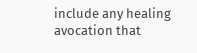include any healing avocation that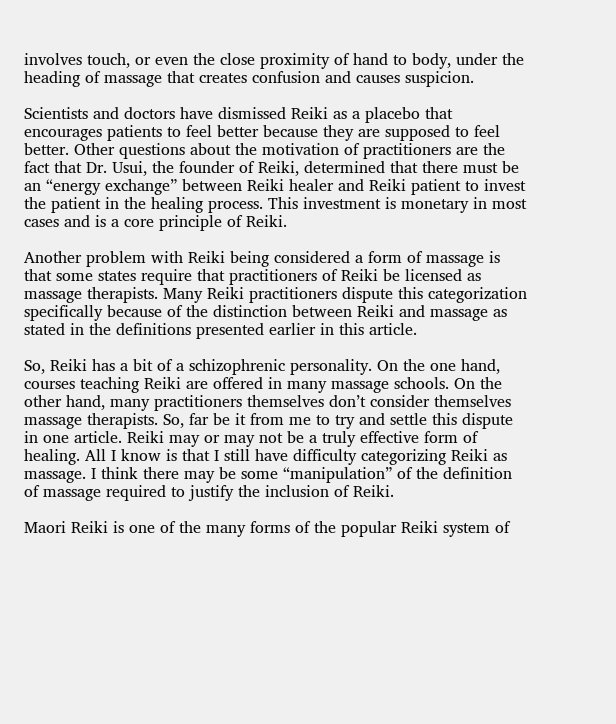involves touch, or even the close proximity of hand to body, under the heading of massage that creates confusion and causes suspicion.

Scientists and doctors have dismissed Reiki as a placebo that encourages patients to feel better because they are supposed to feel better. Other questions about the motivation of practitioners are the fact that Dr. Usui, the founder of Reiki, determined that there must be an “energy exchange” between Reiki healer and Reiki patient to invest the patient in the healing process. This investment is monetary in most cases and is a core principle of Reiki.

Another problem with Reiki being considered a form of massage is that some states require that practitioners of Reiki be licensed as massage therapists. Many Reiki practitioners dispute this categorization specifically because of the distinction between Reiki and massage as stated in the definitions presented earlier in this article.

So, Reiki has a bit of a schizophrenic personality. On the one hand, courses teaching Reiki are offered in many massage schools. On the other hand, many practitioners themselves don’t consider themselves massage therapists. So, far be it from me to try and settle this dispute in one article. Reiki may or may not be a truly effective form of healing. All I know is that I still have difficulty categorizing Reiki as massage. I think there may be some “manipulation” of the definition of massage required to justify the inclusion of Reiki.

Maori Reiki is one of the many forms of the popular Reiki system of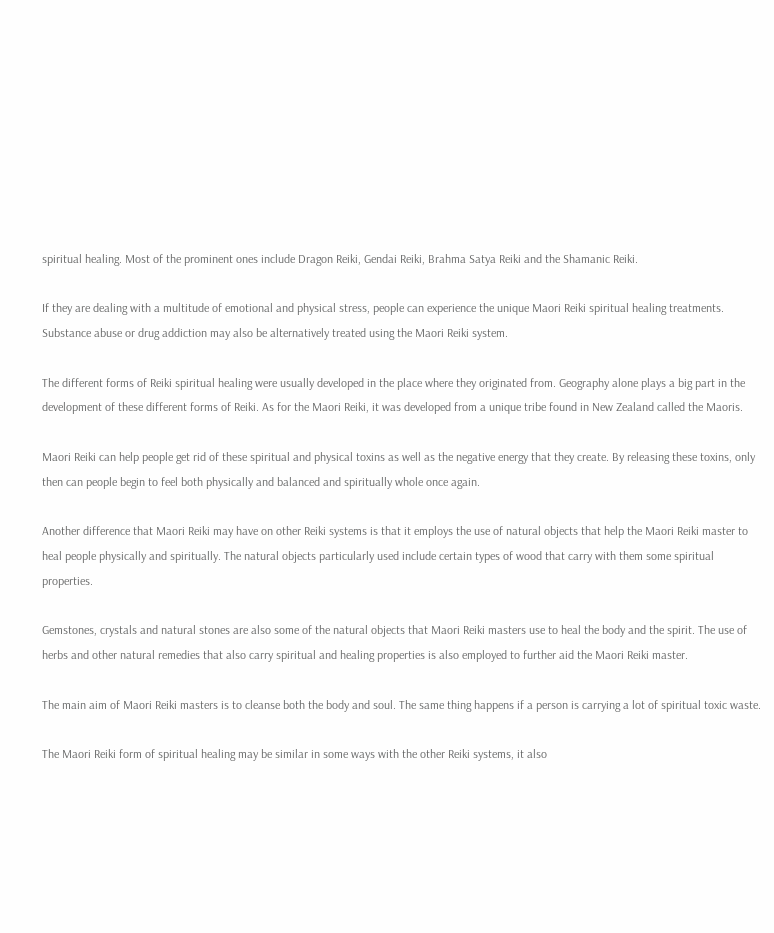spiritual healing. Most of the prominent ones include Dragon Reiki, Gendai Reiki, Brahma Satya Reiki and the Shamanic Reiki.

If they are dealing with a multitude of emotional and physical stress, people can experience the unique Maori Reiki spiritual healing treatments. Substance abuse or drug addiction may also be alternatively treated using the Maori Reiki system.

The different forms of Reiki spiritual healing were usually developed in the place where they originated from. Geography alone plays a big part in the development of these different forms of Reiki. As for the Maori Reiki, it was developed from a unique tribe found in New Zealand called the Maoris.

Maori Reiki can help people get rid of these spiritual and physical toxins as well as the negative energy that they create. By releasing these toxins, only then can people begin to feel both physically and balanced and spiritually whole once again.

Another difference that Maori Reiki may have on other Reiki systems is that it employs the use of natural objects that help the Maori Reiki master to heal people physically and spiritually. The natural objects particularly used include certain types of wood that carry with them some spiritual properties.

Gemstones, crystals and natural stones are also some of the natural objects that Maori Reiki masters use to heal the body and the spirit. The use of herbs and other natural remedies that also carry spiritual and healing properties is also employed to further aid the Maori Reiki master.

The main aim of Maori Reiki masters is to cleanse both the body and soul. The same thing happens if a person is carrying a lot of spiritual toxic waste.

The Maori Reiki form of spiritual healing may be similar in some ways with the other Reiki systems, it also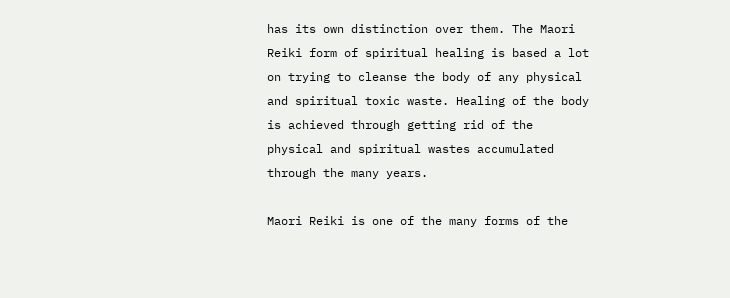has its own distinction over them. The Maori Reiki form of spiritual healing is based a lot on trying to cleanse the body of any physical and spiritual toxic waste. Healing of the body is achieved through getting rid of the physical and spiritual wastes accumulated through the many years.

Maori Reiki is one of the many forms of the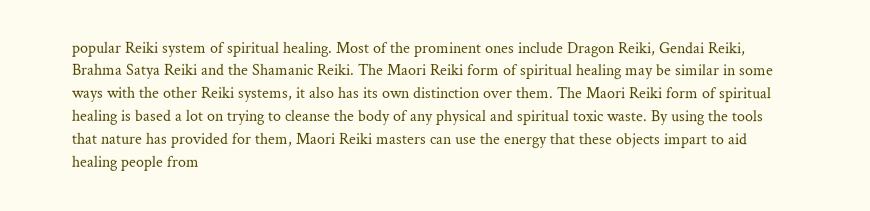popular Reiki system of spiritual healing. Most of the prominent ones include Dragon Reiki, Gendai Reiki, Brahma Satya Reiki and the Shamanic Reiki. The Maori Reiki form of spiritual healing may be similar in some ways with the other Reiki systems, it also has its own distinction over them. The Maori Reiki form of spiritual healing is based a lot on trying to cleanse the body of any physical and spiritual toxic waste. By using the tools that nature has provided for them, Maori Reiki masters can use the energy that these objects impart to aid healing people from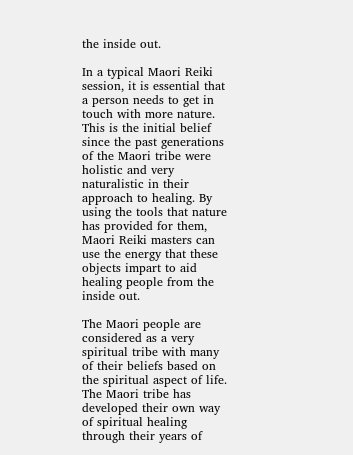the inside out.

In a typical Maori Reiki session, it is essential that a person needs to get in touch with more nature. This is the initial belief since the past generations of the Maori tribe were holistic and very naturalistic in their approach to healing. By using the tools that nature has provided for them, Maori Reiki masters can use the energy that these objects impart to aid healing people from the inside out.

The Maori people are considered as a very spiritual tribe with many of their beliefs based on the spiritual aspect of life. The Maori tribe has developed their own way of spiritual healing through their years of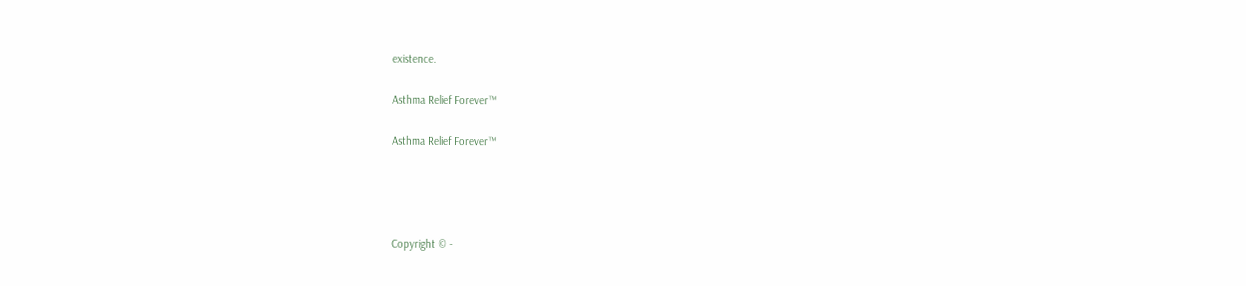existence.

Asthma Relief Forever™

Asthma Relief Forever™




Copyright © -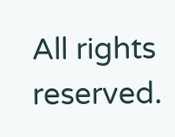All rights reserved.